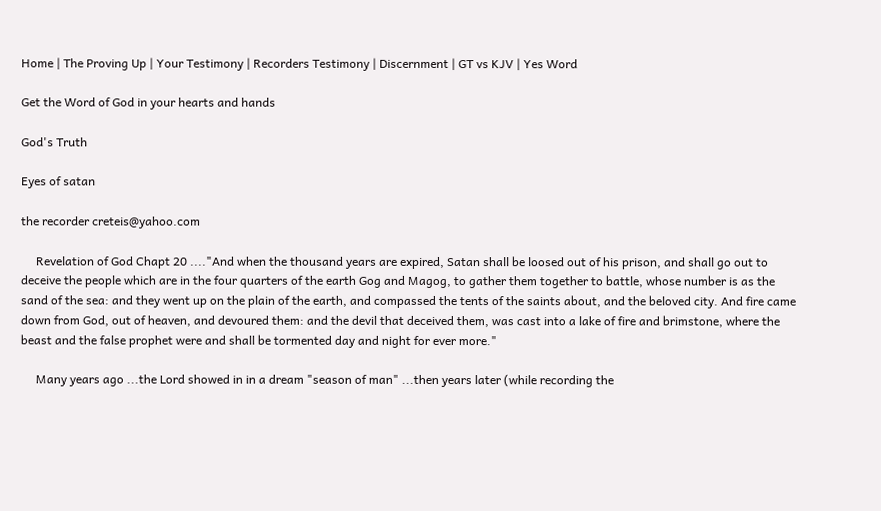Home | The Proving Up | Your Testimony | Recorders Testimony | Discernment | GT vs KJV | Yes Word

Get the Word of God in your hearts and hands

God's Truth

Eyes of satan

the recorder creteis@yahoo.com

     Revelation of God Chapt 20 ...."And when the thousand years are expired, Satan shall be loosed out of his prison, and shall go out to deceive the people which are in the four quarters of the earth Gog and Magog, to gather them together to battle, whose number is as the sand of the sea: and they went up on the plain of the earth, and compassed the tents of the saints about, and the beloved city. And fire came down from God, out of heaven, and devoured them: and the devil that deceived them, was cast into a lake of fire and brimstone, where the beast and the false prophet were and shall be tormented day and night for ever more."

     Many years ago ...the Lord showed in in a dream "season of man" ...then years later (while recording the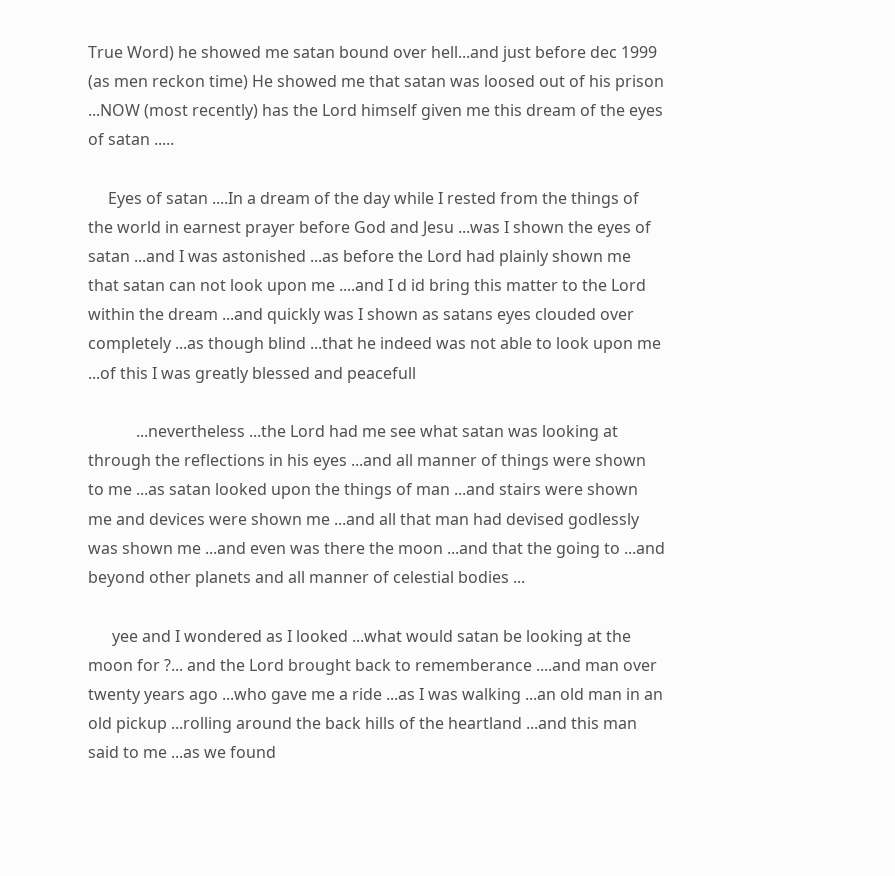True Word) he showed me satan bound over hell...and just before dec 1999 (as men reckon time) He showed me that satan was loosed out of his prison ...NOW (most recently) has the Lord himself given me this dream of the eyes of satan .....

     Eyes of satan ....In a dream of the day while I rested from the things of the world in earnest prayer before God and Jesu ...was I shown the eyes of satan ...and I was astonished ...as before the Lord had plainly shown me that satan can not look upon me ....and I d id bring this matter to the Lord within the dream ...and quickly was I shown as satans eyes clouded over completely ...as though blind ...that he indeed was not able to look upon me ...of this I was greatly blessed and peacefull

            ...nevertheless ...the Lord had me see what satan was looking at through the reflections in his eyes ...and all manner of things were shown to me ...as satan looked upon the things of man ...and stairs were shown me and devices were shown me ...and all that man had devised godlessly was shown me ...and even was there the moon ...and that the going to ...and beyond other planets and all manner of celestial bodies ...

      yee and I wondered as I looked ...what would satan be looking at the moon for ?... and the Lord brought back to rememberance ....and man over twenty years ago ...who gave me a ride ...as I was walking ...an old man in an old pickup ...rolling around the back hills of the heartland ...and this man said to me ...as we found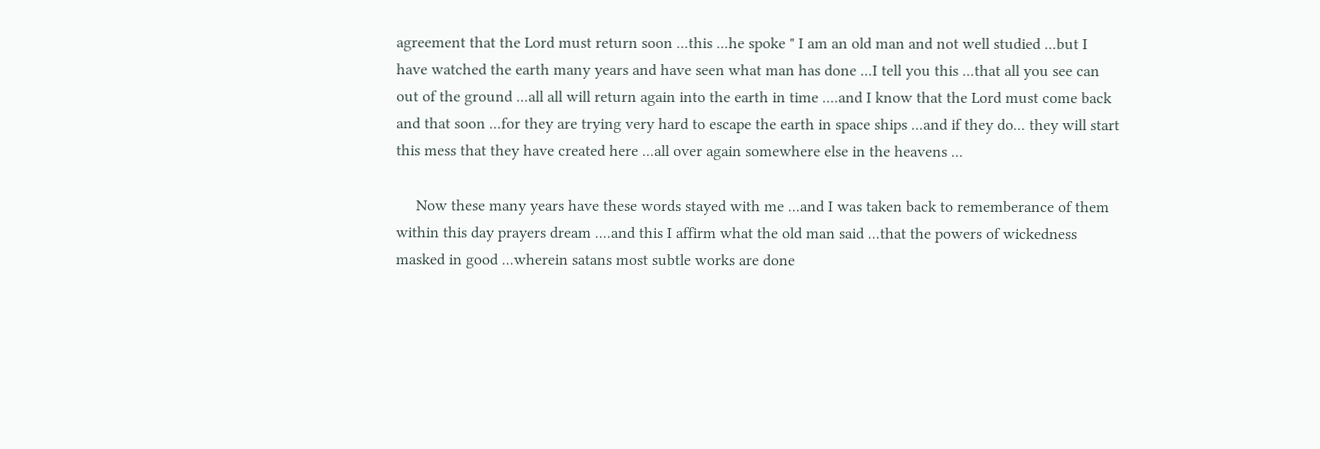agreement that the Lord must return soon ...this ...he spoke " I am an old man and not well studied ...but I have watched the earth many years and have seen what man has done ...I tell you this ...that all you see can out of the ground ...all all will return again into the earth in time ....and I know that the Lord must come back and that soon ...for they are trying very hard to escape the earth in space ships ...and if they do... they will start this mess that they have created here ...all over again somewhere else in the heavens ...

     Now these many years have these words stayed with me ...and I was taken back to rememberance of them within this day prayers dream ....and this I affirm what the old man said ...that the powers of wickedness masked in good ...wherein satans most subtle works are done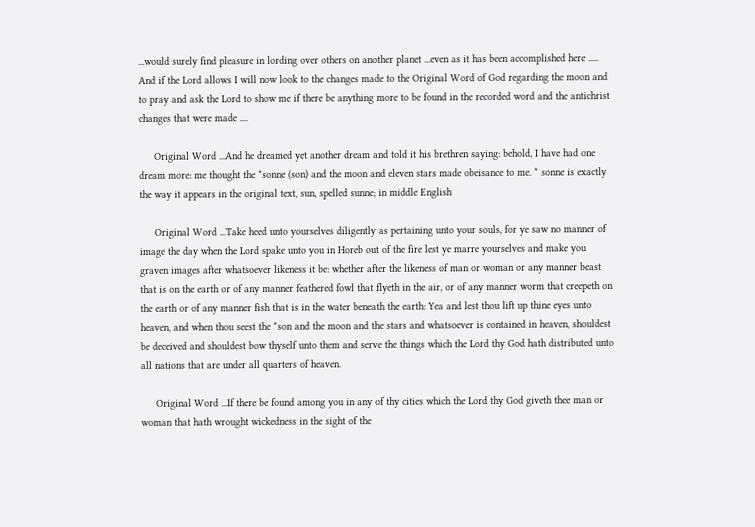...would surely find pleasure in lording over others on another planet ...even as it has been accomplished here ..... And if the Lord allows I will now look to the changes made to the Original Word of God regarding the moon and to pray and ask the Lord to show me if there be anything more to be found in the recorded word and the antichrist changes that were made ....

     Original Word ...And he dreamed yet another dream and told it his brethren saying: behold, I have had one dream more: me thought the *sonne (son) and the moon and eleven stars made obeisance to me. * sonne is exactly the way it appears in the original text, sun, spelled sunne; in middle English

     Original Word ...Take heed unto yourselves diligently as pertaining unto your souls, for ye saw no manner of image the day when the Lord spake unto you in Horeb out of the fire lest ye marre yourselves and make you graven images after whatsoever likeness it be: whether after the likeness of man or woman or any manner beast that is on the earth or of any manner feathered fowl that flyeth in the air, or of any manner worm that creepeth on the earth or of any manner fish that is in the water beneath the earth: Yea and lest thou lift up thine eyes unto heaven, and when thou seest the *son and the moon and the stars and whatsoever is contained in heaven, shouldest be deceived and shouldest bow thyself unto them and serve the things which the Lord thy God hath distributed unto all nations that are under all quarters of heaven.

     Original Word ...If there be found among you in any of thy cities which the Lord thy God giveth thee man or woman that hath wrought wickedness in the sight of the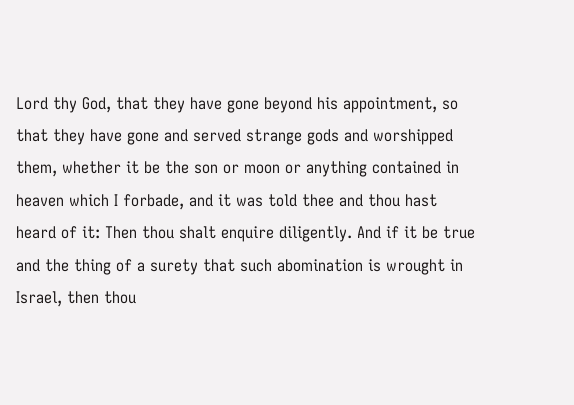Lord thy God, that they have gone beyond his appointment, so that they have gone and served strange gods and worshipped them, whether it be the son or moon or anything contained in heaven which I forbade, and it was told thee and thou hast heard of it: Then thou shalt enquire diligently. And if it be true and the thing of a surety that such abomination is wrought in Israel, then thou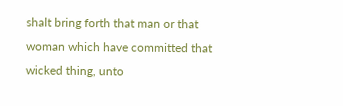shalt bring forth that man or that woman which have committed that wicked thing, unto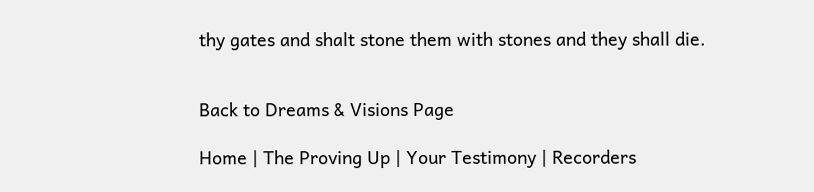thy gates and shalt stone them with stones and they shall die.


Back to Dreams & Visions Page

Home | The Proving Up | Your Testimony | Recorders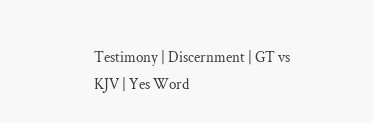Testimony | Discernment | GT vs KJV | Yes Word